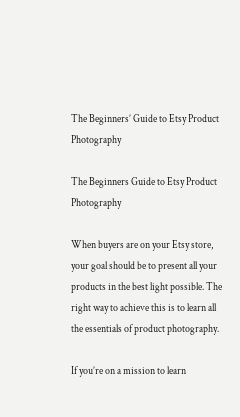The Beginners’ Guide to Etsy Product Photography

The Beginners Guide to Etsy Product Photography

When buyers are on your Etsy store, your goal should be to present all your products in the best light possible. The right way to achieve this is to learn all the essentials of product photography.

If you’re on a mission to learn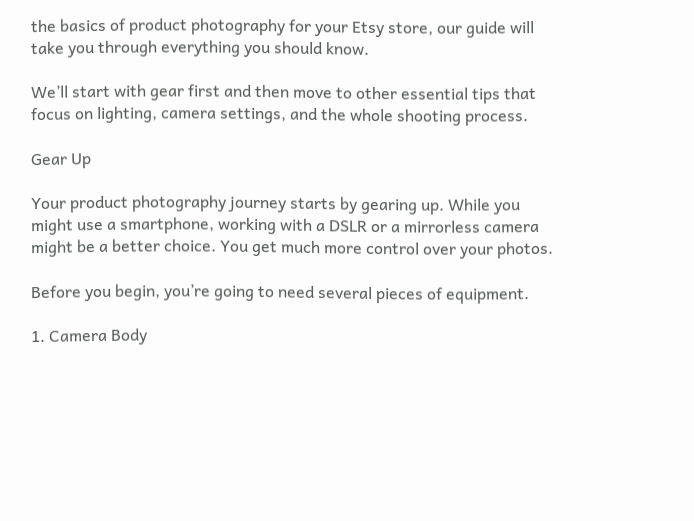the basics of product photography for your Etsy store, our guide will take you through everything you should know.

We’ll start with gear first and then move to other essential tips that focus on lighting, camera settings, and the whole shooting process.

Gear Up

Your product photography journey starts by gearing up. While you might use a smartphone, working with a DSLR or a mirrorless camera might be a better choice. You get much more control over your photos.

Before you begin, you’re going to need several pieces of equipment.

1. Camera Body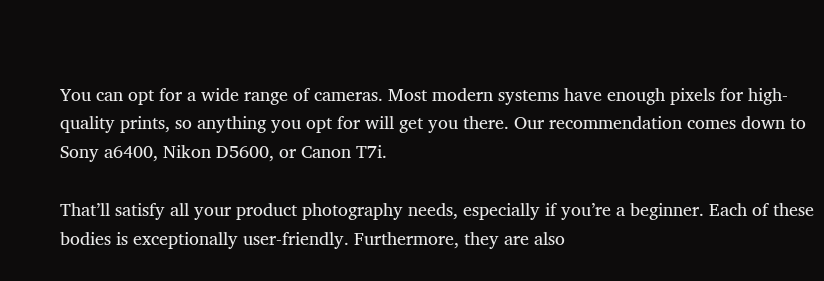You can opt for a wide range of cameras. Most modern systems have enough pixels for high-quality prints, so anything you opt for will get you there. Our recommendation comes down to Sony a6400, Nikon D5600, or Canon T7i.

That’ll satisfy all your product photography needs, especially if you’re a beginner. Each of these bodies is exceptionally user-friendly. Furthermore, they are also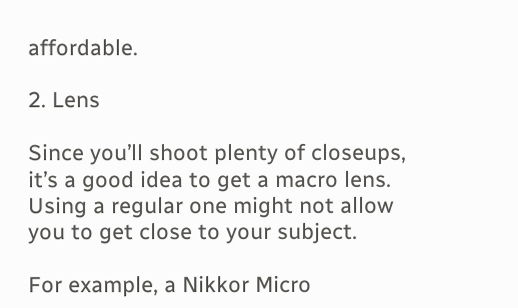affordable.

2. Lens

Since you’ll shoot plenty of closeups, it’s a good idea to get a macro lens. Using a regular one might not allow you to get close to your subject.

For example, a Nikkor Micro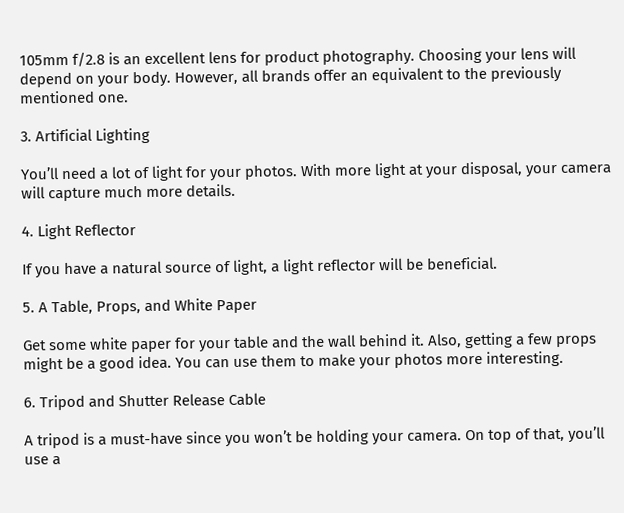105mm f/2.8 is an excellent lens for product photography. Choosing your lens will depend on your body. However, all brands offer an equivalent to the previously mentioned one.

3. Artificial Lighting

You’ll need a lot of light for your photos. With more light at your disposal, your camera will capture much more details.

4. Light Reflector

If you have a natural source of light, a light reflector will be beneficial.

5. A Table, Props, and White Paper

Get some white paper for your table and the wall behind it. Also, getting a few props might be a good idea. You can use them to make your photos more interesting.

6. Tripod and Shutter Release Cable

A tripod is a must-have since you won’t be holding your camera. On top of that, you’ll use a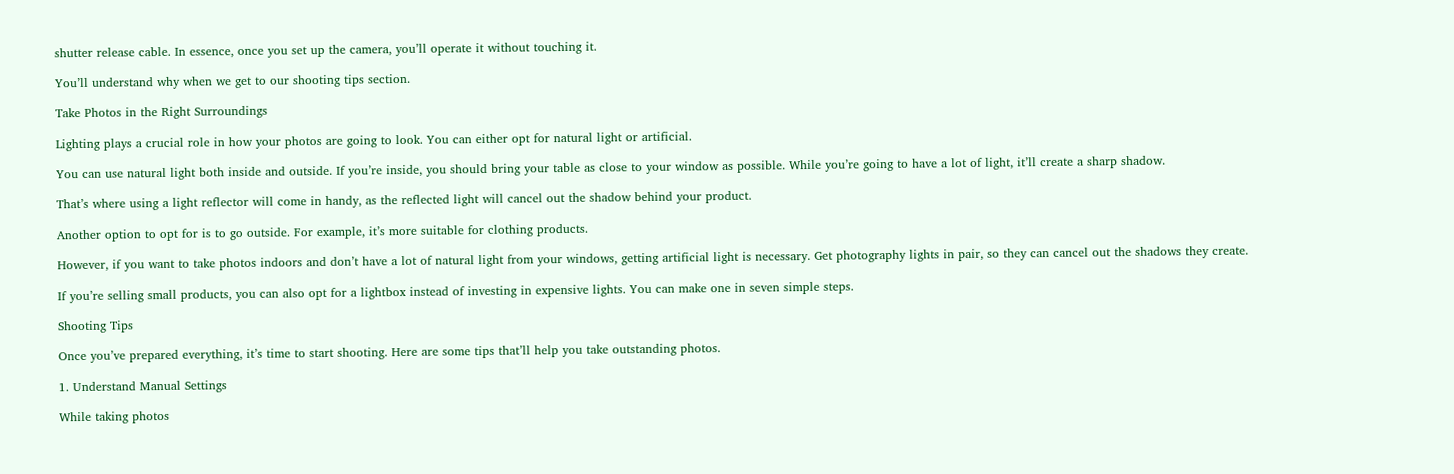shutter release cable. In essence, once you set up the camera, you’ll operate it without touching it.

You’ll understand why when we get to our shooting tips section.

Take Photos in the Right Surroundings

Lighting plays a crucial role in how your photos are going to look. You can either opt for natural light or artificial.

You can use natural light both inside and outside. If you’re inside, you should bring your table as close to your window as possible. While you’re going to have a lot of light, it’ll create a sharp shadow.

That’s where using a light reflector will come in handy, as the reflected light will cancel out the shadow behind your product.

Another option to opt for is to go outside. For example, it’s more suitable for clothing products.

However, if you want to take photos indoors and don’t have a lot of natural light from your windows, getting artificial light is necessary. Get photography lights in pair, so they can cancel out the shadows they create.

If you’re selling small products, you can also opt for a lightbox instead of investing in expensive lights. You can make one in seven simple steps.

Shooting Tips

Once you’ve prepared everything, it’s time to start shooting. Here are some tips that’ll help you take outstanding photos.

1. Understand Manual Settings

While taking photos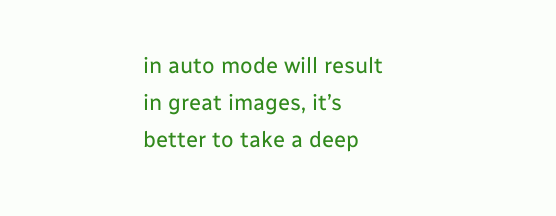in auto mode will result in great images, it’s better to take a deep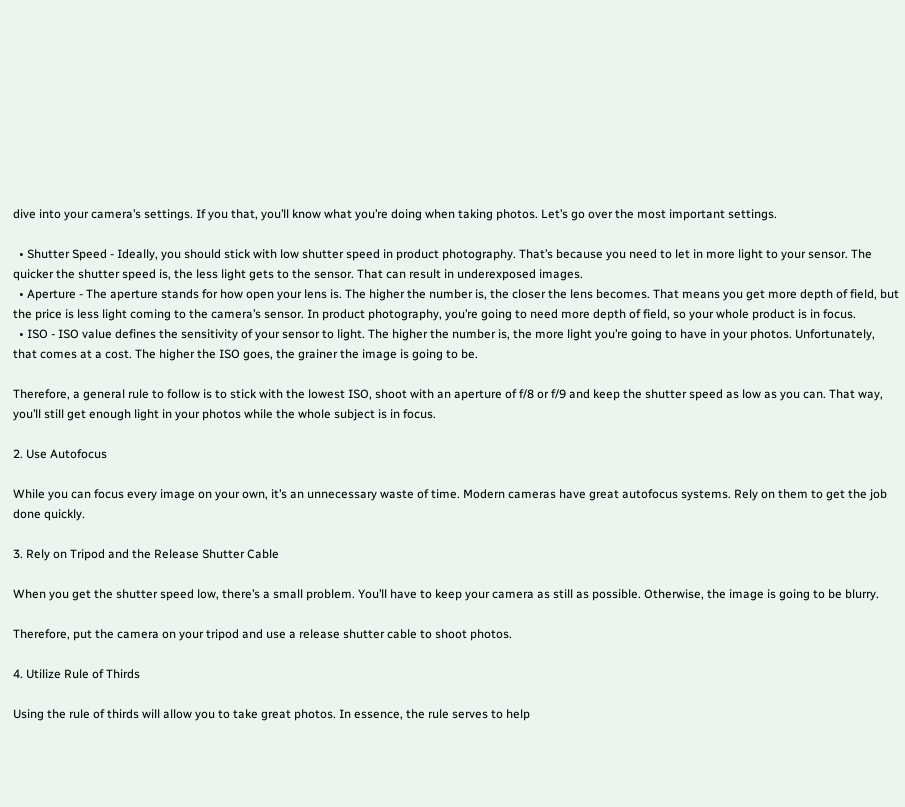dive into your camera’s settings. If you that, you’ll know what you’re doing when taking photos. Let’s go over the most important settings.

  • Shutter Speed - Ideally, you should stick with low shutter speed in product photography. That’s because you need to let in more light to your sensor. The quicker the shutter speed is, the less light gets to the sensor. That can result in underexposed images.
  • Aperture - The aperture stands for how open your lens is. The higher the number is, the closer the lens becomes. That means you get more depth of field, but the price is less light coming to the camera’s sensor. In product photography, you’re going to need more depth of field, so your whole product is in focus.
  • ISO - ISO value defines the sensitivity of your sensor to light. The higher the number is, the more light you’re going to have in your photos. Unfortunately, that comes at a cost. The higher the ISO goes, the grainer the image is going to be.

Therefore, a general rule to follow is to stick with the lowest ISO, shoot with an aperture of f/8 or f/9 and keep the shutter speed as low as you can. That way, you’ll still get enough light in your photos while the whole subject is in focus.

2. Use Autofocus

While you can focus every image on your own, it’s an unnecessary waste of time. Modern cameras have great autofocus systems. Rely on them to get the job done quickly.

3. Rely on Tripod and the Release Shutter Cable

When you get the shutter speed low, there’s a small problem. You’ll have to keep your camera as still as possible. Otherwise, the image is going to be blurry.

Therefore, put the camera on your tripod and use a release shutter cable to shoot photos.

4. Utilize Rule of Thirds

Using the rule of thirds will allow you to take great photos. In essence, the rule serves to help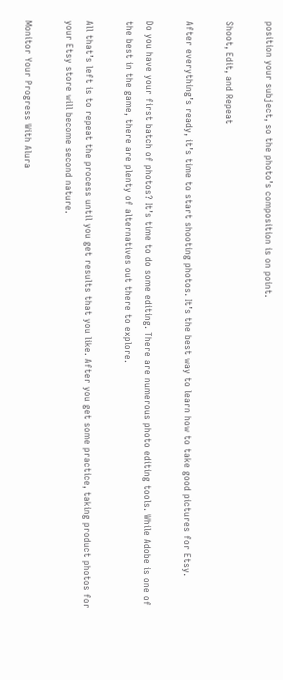position your subject, so the photo’s composition is on point.

Shoot, Edit, and Repeat

After everything’s ready, it’s time to start shooting photos. It’s the best way to learn how to take good pictures for Etsy.

Do you have your first batch of photos? It’s time to do some editing. There are numerous photo editing tools. While Adobe is one of the best in the game, there are plenty of alternatives out there to explore.

All that’s left is to repeat the process until you get results that you like. After you get some practice, taking product photos for your Etsy store will become second nature.

Monitor Your Progress With Alura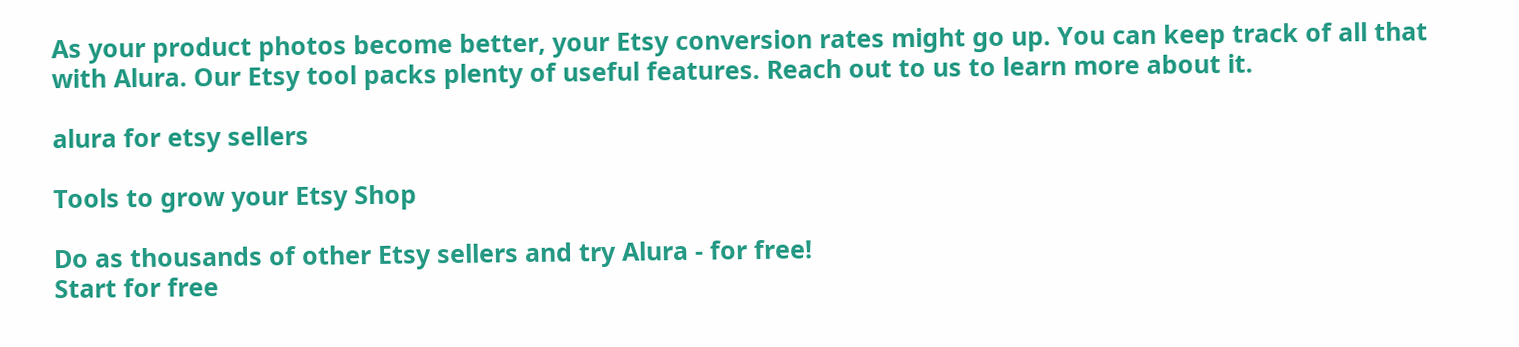As your product photos become better, your Etsy conversion rates might go up. You can keep track of all that with Alura. Our Etsy tool packs plenty of useful features. Reach out to us to learn more about it.

alura for etsy sellers

Tools to grow your Etsy Shop

Do as thousands of other Etsy sellers and try Alura - for free!
Start for free